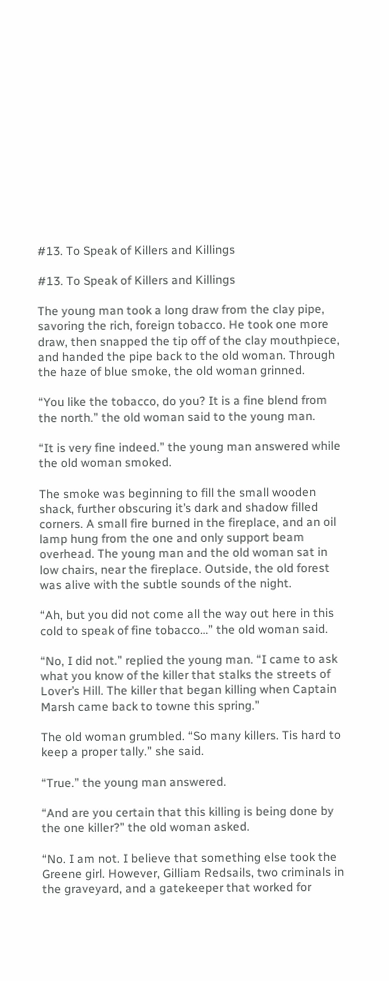#13. To Speak of Killers and Killings

#13. To Speak of Killers and Killings

The young man took a long draw from the clay pipe, savoring the rich, foreign tobacco. He took one more draw, then snapped the tip off of the clay mouthpiece, and handed the pipe back to the old woman. Through the haze of blue smoke, the old woman grinned.

“You like the tobacco, do you? It is a fine blend from the north.” the old woman said to the young man.

“It is very fine indeed.” the young man answered while the old woman smoked.

The smoke was beginning to fill the small wooden shack, further obscuring it’s dark and shadow filled corners. A small fire burned in the fireplace, and an oil lamp hung from the one and only support beam overhead. The young man and the old woman sat in low chairs, near the fireplace. Outside, the old forest was alive with the subtle sounds of the night.

“Ah, but you did not come all the way out here in this cold to speak of fine tobacco…” the old woman said.

“No, I did not.” replied the young man. “I came to ask what you know of the killer that stalks the streets of Lover’s Hill. The killer that began killing when Captain Marsh came back to towne this spring.”

The old woman grumbled. “So many killers. Tis hard to keep a proper tally.” she said.

“True.” the young man answered.

“And are you certain that this killing is being done by the one killer?” the old woman asked.

“No. I am not. I believe that something else took the Greene girl. However, Gilliam Redsails, two criminals in the graveyard, and a gatekeeper that worked for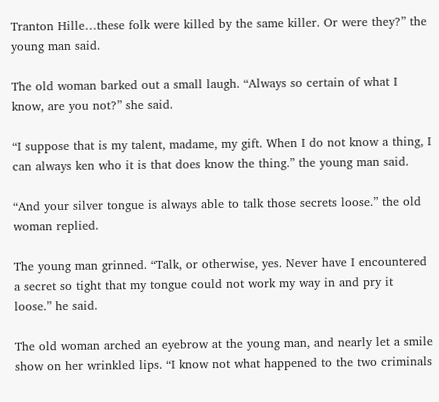Tranton Hille…these folk were killed by the same killer. Or were they?” the young man said.

The old woman barked out a small laugh. “Always so certain of what I know, are you not?” she said.

“I suppose that is my talent, madame, my gift. When I do not know a thing, I can always ken who it is that does know the thing.” the young man said.

“And your silver tongue is always able to talk those secrets loose.” the old woman replied.

The young man grinned. “Talk, or otherwise, yes. Never have I encountered a secret so tight that my tongue could not work my way in and pry it loose.” he said.

The old woman arched an eyebrow at the young man, and nearly let a smile show on her wrinkled lips. “I know not what happened to the two criminals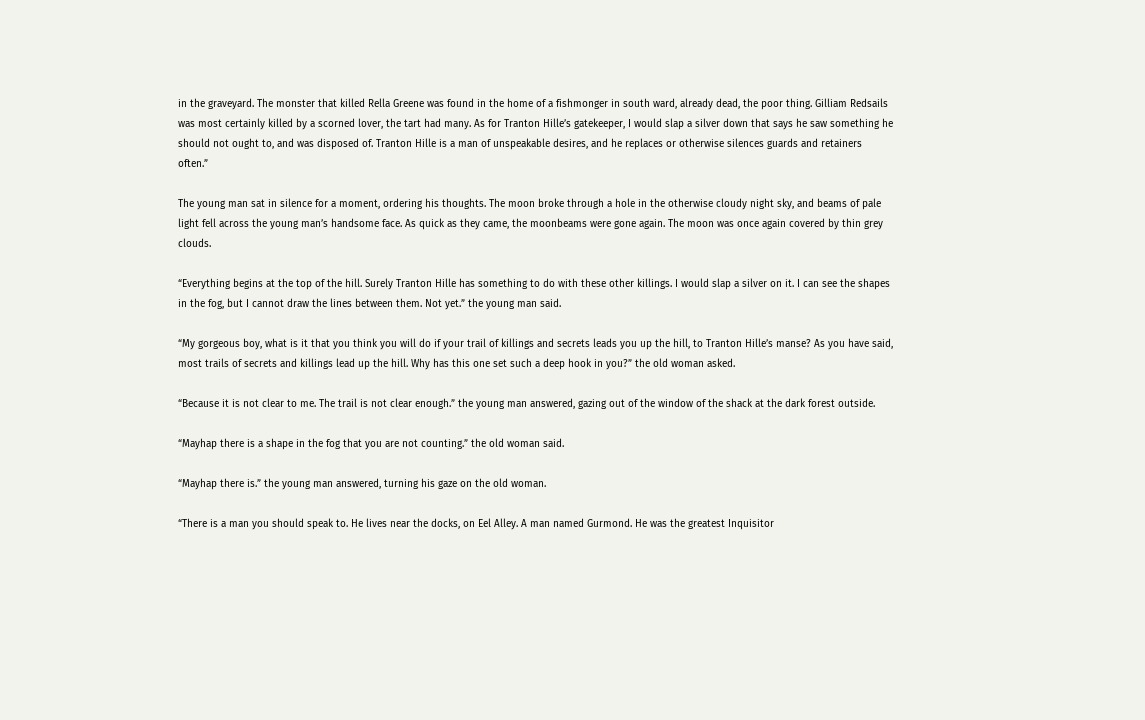in the graveyard. The monster that killed Rella Greene was found in the home of a fishmonger in south ward, already dead, the poor thing. Gilliam Redsails was most certainly killed by a scorned lover, the tart had many. As for Tranton Hille’s gatekeeper, I would slap a silver down that says he saw something he should not ought to, and was disposed of. Tranton Hille is a man of unspeakable desires, and he replaces or otherwise silences guards and retainers often.”

The young man sat in silence for a moment, ordering his thoughts. The moon broke through a hole in the otherwise cloudy night sky, and beams of pale light fell across the young man’s handsome face. As quick as they came, the moonbeams were gone again. The moon was once again covered by thin grey clouds.

“Everything begins at the top of the hill. Surely Tranton Hille has something to do with these other killings. I would slap a silver on it. I can see the shapes in the fog, but I cannot draw the lines between them. Not yet.” the young man said.

“My gorgeous boy, what is it that you think you will do if your trail of killings and secrets leads you up the hill, to Tranton Hille’s manse? As you have said, most trails of secrets and killings lead up the hill. Why has this one set such a deep hook in you?” the old woman asked.

“Because it is not clear to me. The trail is not clear enough.” the young man answered, gazing out of the window of the shack at the dark forest outside.

“Mayhap there is a shape in the fog that you are not counting.” the old woman said.

“Mayhap there is.” the young man answered, turning his gaze on the old woman.

“There is a man you should speak to. He lives near the docks, on Eel Alley. A man named Gurmond. He was the greatest Inquisitor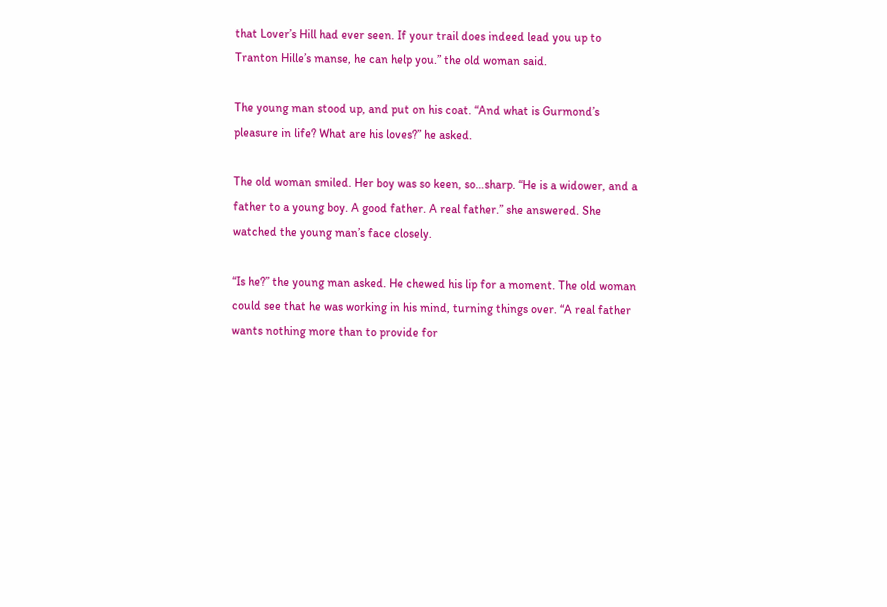that Lover’s Hill had ever seen. If your trail does indeed lead you up to Tranton Hille’s manse, he can help you.” the old woman said.

The young man stood up, and put on his coat. “And what is Gurmond’s pleasure in life? What are his loves?” he asked.

The old woman smiled. Her boy was so keen, so…sharp. “He is a widower, and a father to a young boy. A good father. A real father.” she answered. She watched the young man’s face closely.

“Is he?” the young man asked. He chewed his lip for a moment. The old woman could see that he was working in his mind, turning things over. “A real father wants nothing more than to provide for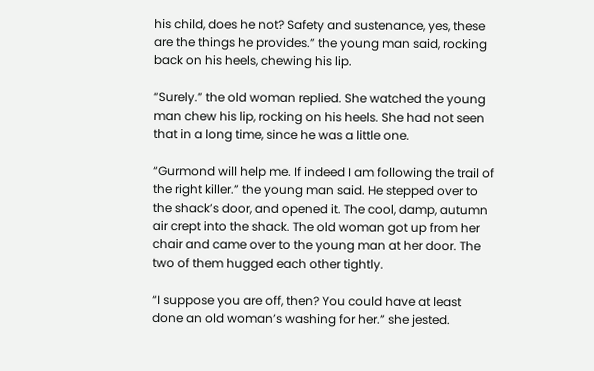his child, does he not? Safety and sustenance, yes, these are the things he provides.” the young man said, rocking back on his heels, chewing his lip.

“Surely.” the old woman replied. She watched the young man chew his lip, rocking on his heels. She had not seen that in a long time, since he was a little one.

“Gurmond will help me. If indeed I am following the trail of the right killer.” the young man said. He stepped over to the shack’s door, and opened it. The cool, damp, autumn air crept into the shack. The old woman got up from her chair and came over to the young man at her door. The two of them hugged each other tightly.

“I suppose you are off, then? You could have at least done an old woman’s washing for her.” she jested.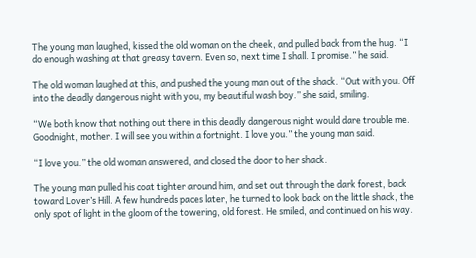The young man laughed, kissed the old woman on the cheek, and pulled back from the hug. “I do enough washing at that greasy tavern. Even so, next time I shall. I promise.” he said.

The old woman laughed at this, and pushed the young man out of the shack. “Out with you. Off into the deadly dangerous night with you, my beautiful wash boy.” she said, smiling.

“We both know that nothing out there in this deadly dangerous night would dare trouble me. Goodnight, mother. I will see you within a fortnight. I love you.” the young man said.

“I love you.” the old woman answered, and closed the door to her shack.

The young man pulled his coat tighter around him, and set out through the dark forest, back toward Lover’s Hill. A few hundreds paces later, he turned to look back on the little shack, the only spot of light in the gloom of the towering, old forest. He smiled, and continued on his way.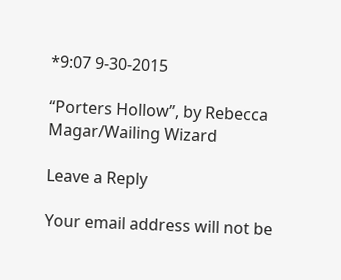*9:07 9-30-2015

“Porters Hollow”, by Rebecca Magar/Wailing Wizard

Leave a Reply

Your email address will not be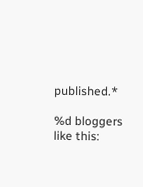published.*

%d bloggers like this: